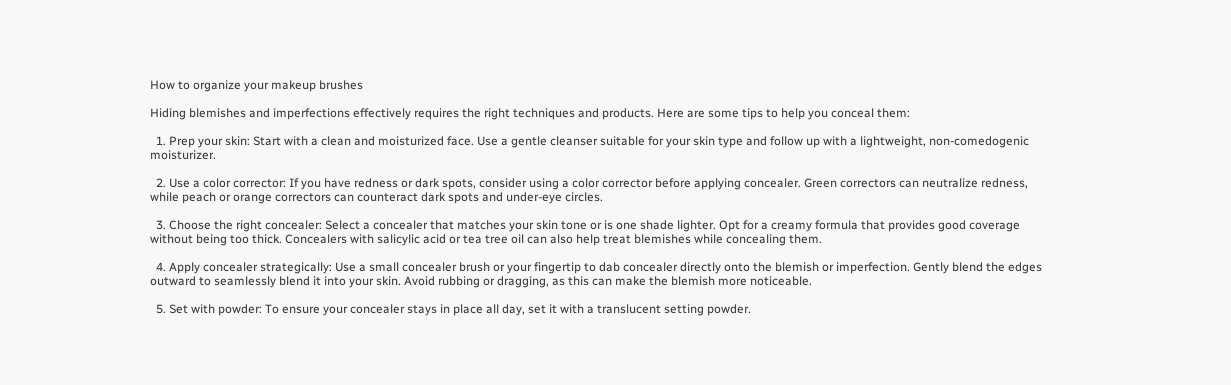How to organize your makeup brushes

Hiding blemishes and imperfections effectively requires the right techniques and products. Here are some tips to help you conceal them:

  1. Prep your skin: Start with a clean and moisturized face. Use a gentle cleanser suitable for your skin type and follow up with a lightweight, non-comedogenic moisturizer.

  2. Use a color corrector: If you have redness or dark spots, consider using a color corrector before applying concealer. Green correctors can neutralize redness, while peach or orange correctors can counteract dark spots and under-eye circles.

  3. Choose the right concealer: Select a concealer that matches your skin tone or is one shade lighter. Opt for a creamy formula that provides good coverage without being too thick. Concealers with salicylic acid or tea tree oil can also help treat blemishes while concealing them.

  4. Apply concealer strategically: Use a small concealer brush or your fingertip to dab concealer directly onto the blemish or imperfection. Gently blend the edges outward to seamlessly blend it into your skin. Avoid rubbing or dragging, as this can make the blemish more noticeable.

  5. Set with powder: To ensure your concealer stays in place all day, set it with a translucent setting powder.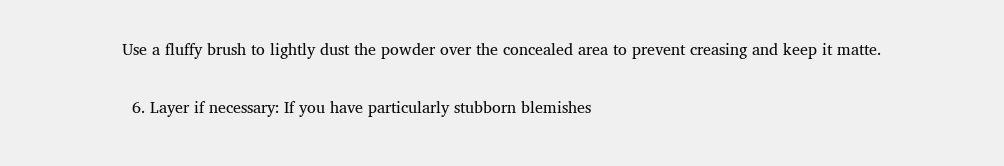Use a fluffy brush to lightly dust the powder over the concealed area to prevent creasing and keep it matte.

  6. Layer if necessary: If you have particularly stubborn blemishes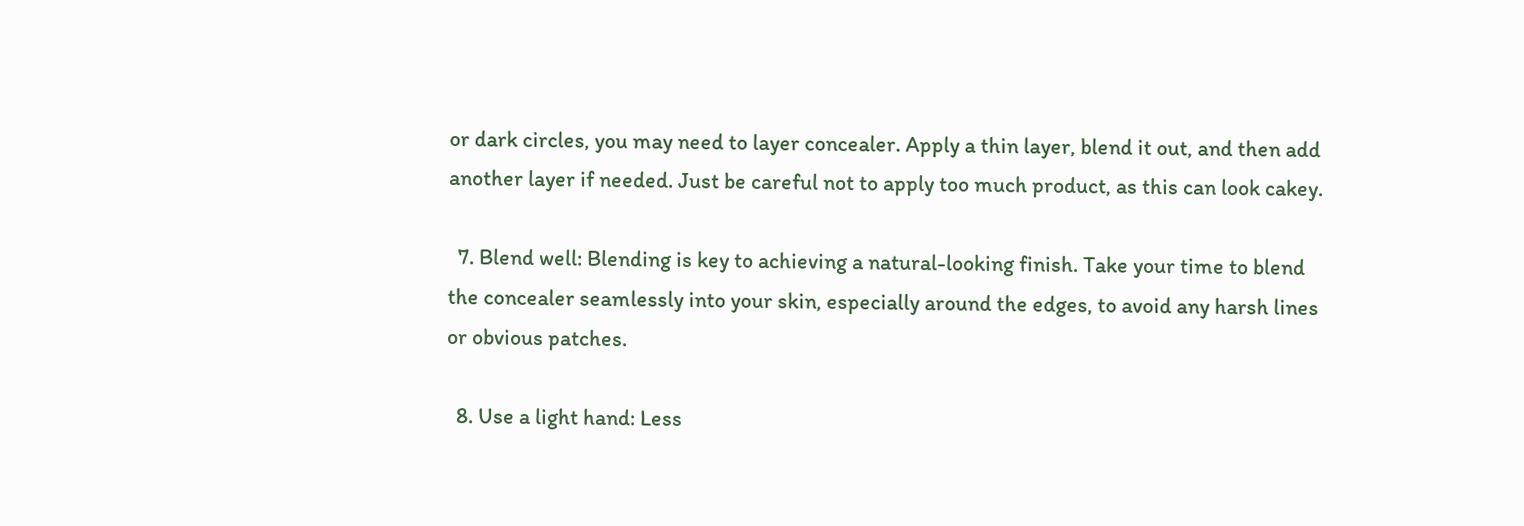or dark circles, you may need to layer concealer. Apply a thin layer, blend it out, and then add another layer if needed. Just be careful not to apply too much product, as this can look cakey.

  7. Blend well: Blending is key to achieving a natural-looking finish. Take your time to blend the concealer seamlessly into your skin, especially around the edges, to avoid any harsh lines or obvious patches.

  8. Use a light hand: Less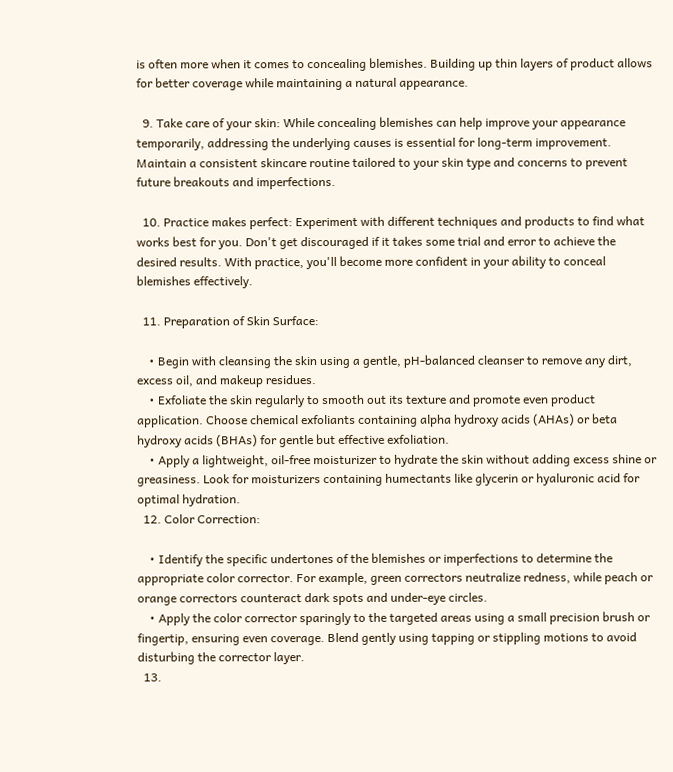is often more when it comes to concealing blemishes. Building up thin layers of product allows for better coverage while maintaining a natural appearance.

  9. Take care of your skin: While concealing blemishes can help improve your appearance temporarily, addressing the underlying causes is essential for long-term improvement. Maintain a consistent skincare routine tailored to your skin type and concerns to prevent future breakouts and imperfections.

  10. Practice makes perfect: Experiment with different techniques and products to find what works best for you. Don't get discouraged if it takes some trial and error to achieve the desired results. With practice, you'll become more confident in your ability to conceal blemishes effectively.

  11. Preparation of Skin Surface:

    • Begin with cleansing the skin using a gentle, pH-balanced cleanser to remove any dirt, excess oil, and makeup residues.
    • Exfoliate the skin regularly to smooth out its texture and promote even product application. Choose chemical exfoliants containing alpha hydroxy acids (AHAs) or beta hydroxy acids (BHAs) for gentle but effective exfoliation.
    • Apply a lightweight, oil-free moisturizer to hydrate the skin without adding excess shine or greasiness. Look for moisturizers containing humectants like glycerin or hyaluronic acid for optimal hydration.
  12. Color Correction:

    • Identify the specific undertones of the blemishes or imperfections to determine the appropriate color corrector. For example, green correctors neutralize redness, while peach or orange correctors counteract dark spots and under-eye circles.
    • Apply the color corrector sparingly to the targeted areas using a small precision brush or fingertip, ensuring even coverage. Blend gently using tapping or stippling motions to avoid disturbing the corrector layer.
  13.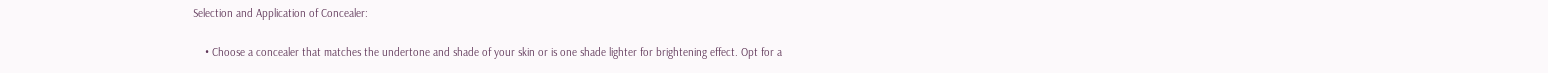Selection and Application of Concealer:

    • Choose a concealer that matches the undertone and shade of your skin or is one shade lighter for brightening effect. Opt for a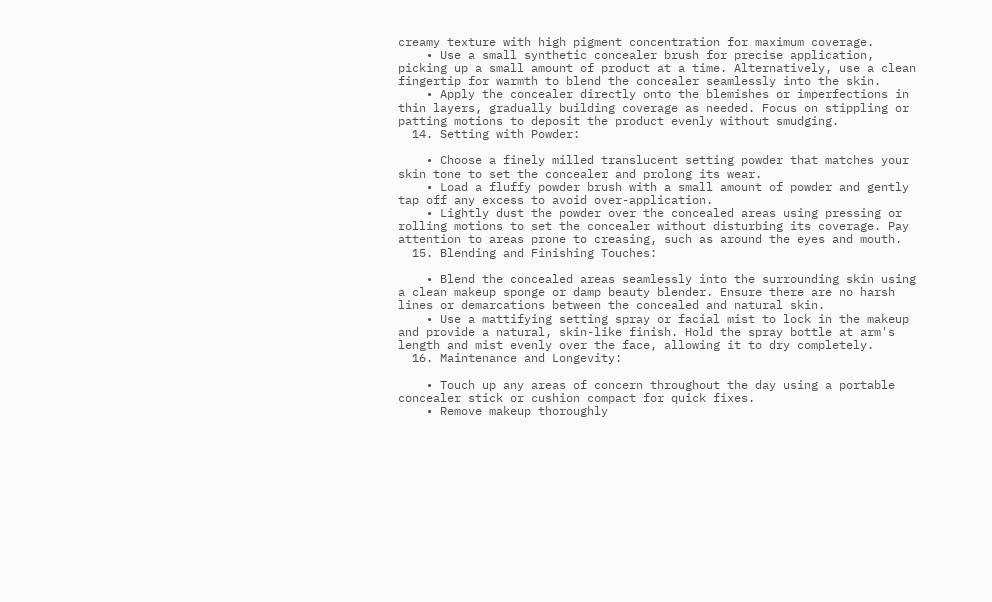creamy texture with high pigment concentration for maximum coverage.
    • Use a small synthetic concealer brush for precise application, picking up a small amount of product at a time. Alternatively, use a clean fingertip for warmth to blend the concealer seamlessly into the skin.
    • Apply the concealer directly onto the blemishes or imperfections in thin layers, gradually building coverage as needed. Focus on stippling or patting motions to deposit the product evenly without smudging.
  14. Setting with Powder:

    • Choose a finely milled translucent setting powder that matches your skin tone to set the concealer and prolong its wear.
    • Load a fluffy powder brush with a small amount of powder and gently tap off any excess to avoid over-application.
    • Lightly dust the powder over the concealed areas using pressing or rolling motions to set the concealer without disturbing its coverage. Pay attention to areas prone to creasing, such as around the eyes and mouth.
  15. Blending and Finishing Touches:

    • Blend the concealed areas seamlessly into the surrounding skin using a clean makeup sponge or damp beauty blender. Ensure there are no harsh lines or demarcations between the concealed and natural skin.
    • Use a mattifying setting spray or facial mist to lock in the makeup and provide a natural, skin-like finish. Hold the spray bottle at arm's length and mist evenly over the face, allowing it to dry completely.
  16. Maintenance and Longevity:

    • Touch up any areas of concern throughout the day using a portable concealer stick or cushion compact for quick fixes.
    • Remove makeup thoroughly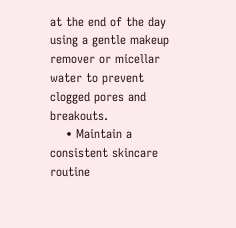at the end of the day using a gentle makeup remover or micellar water to prevent clogged pores and breakouts.
    • Maintain a consistent skincare routine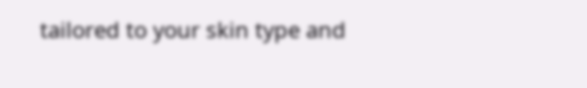tailored to your skin type and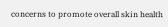concerns to promote overall skin health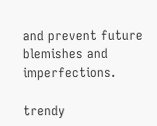and prevent future blemishes and imperfections.

trendy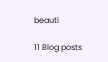beauti

11 Blog posts